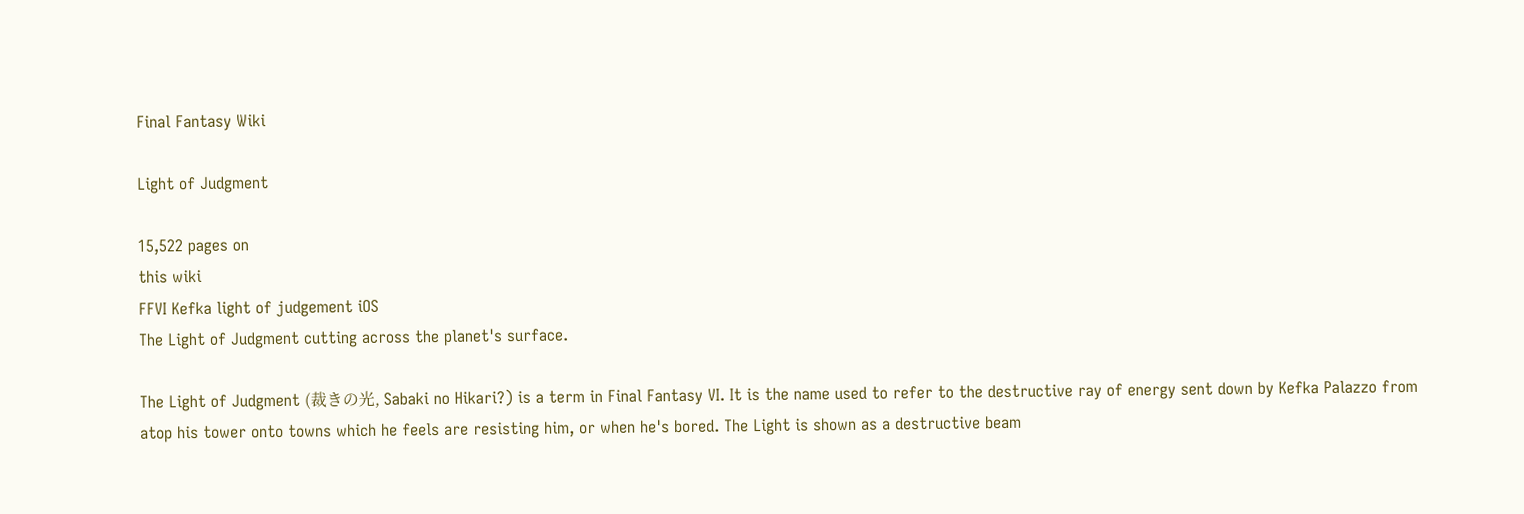Final Fantasy Wiki

Light of Judgment

15,522 pages on
this wiki
FFVI Kefka light of judgement iOS
The Light of Judgment cutting across the planet's surface.

The Light of Judgment (裁きの光, Sabaki no Hikari?) is a term in Final Fantasy VI. It is the name used to refer to the destructive ray of energy sent down by Kefka Palazzo from atop his tower onto towns which he feels are resisting him, or when he's bored. The Light is shown as a destructive beam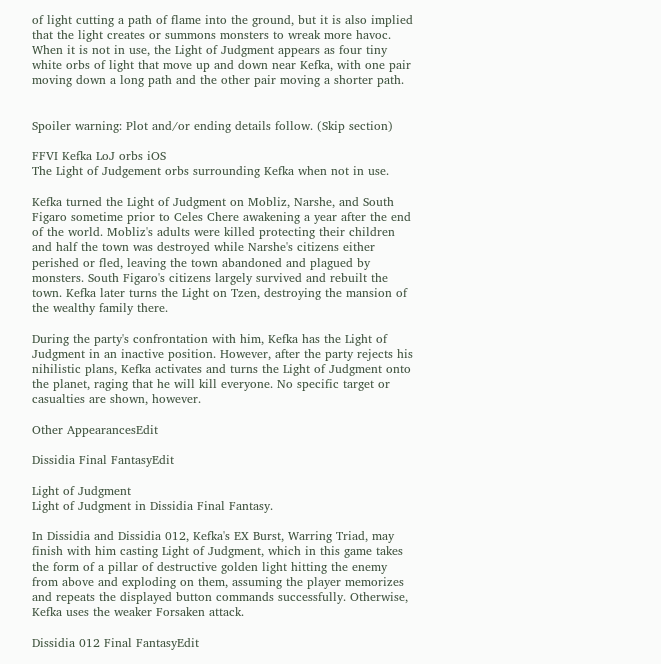of light cutting a path of flame into the ground, but it is also implied that the light creates or summons monsters to wreak more havoc. When it is not in use, the Light of Judgment appears as four tiny white orbs of light that move up and down near Kefka, with one pair moving down a long path and the other pair moving a shorter path.


Spoiler warning: Plot and/or ending details follow. (Skip section)

FFVI Kefka LoJ orbs iOS
The Light of Judgement orbs surrounding Kefka when not in use.

Kefka turned the Light of Judgment on Mobliz, Narshe, and South Figaro sometime prior to Celes Chere awakening a year after the end of the world. Mobliz's adults were killed protecting their children and half the town was destroyed while Narshe's citizens either perished or fled, leaving the town abandoned and plagued by monsters. South Figaro's citizens largely survived and rebuilt the town. Kefka later turns the Light on Tzen, destroying the mansion of the wealthy family there.

During the party's confrontation with him, Kefka has the Light of Judgment in an inactive position. However, after the party rejects his nihilistic plans, Kefka activates and turns the Light of Judgment onto the planet, raging that he will kill everyone. No specific target or casualties are shown, however.

Other AppearancesEdit

Dissidia Final FantasyEdit

Light of Judgment
Light of Judgment in Dissidia Final Fantasy.

In Dissidia and Dissidia 012, Kefka's EX Burst, Warring Triad, may finish with him casting Light of Judgment, which in this game takes the form of a pillar of destructive golden light hitting the enemy from above and exploding on them, assuming the player memorizes and repeats the displayed button commands successfully. Otherwise, Kefka uses the weaker Forsaken attack.

Dissidia 012 Final FantasyEdit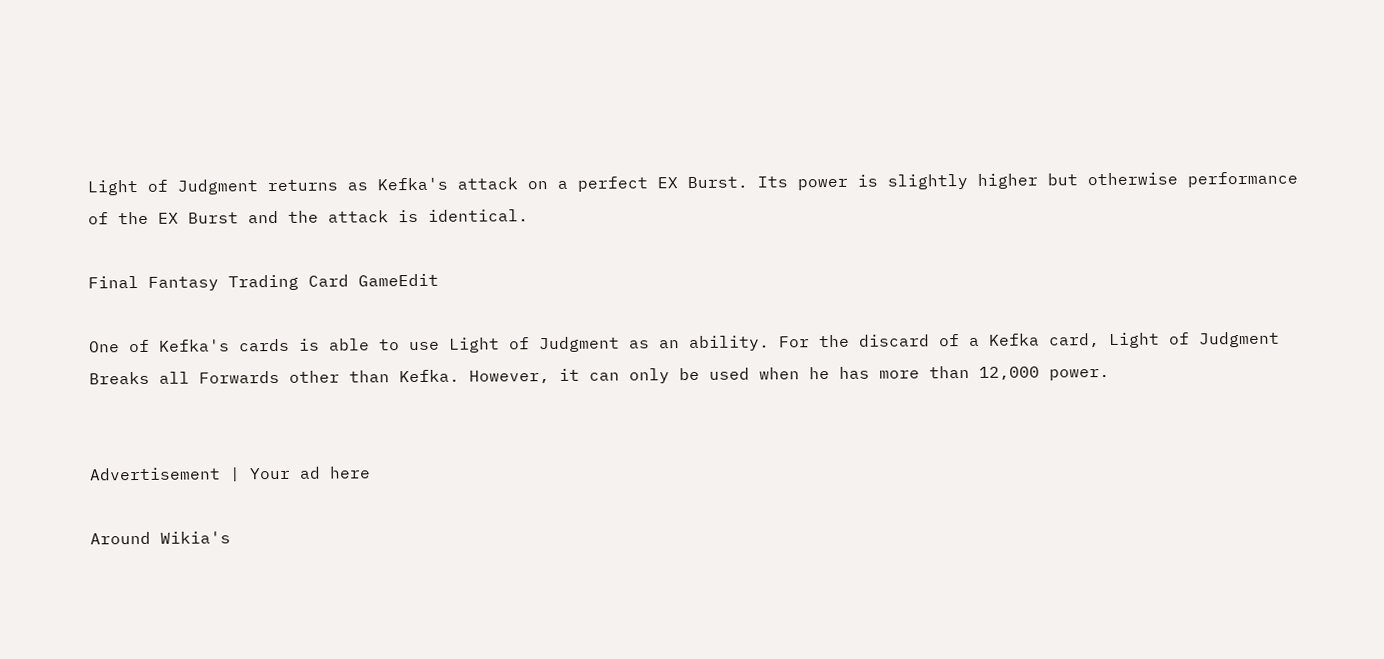Light of Judgment returns as Kefka's attack on a perfect EX Burst. Its power is slightly higher but otherwise performance of the EX Burst and the attack is identical.

Final Fantasy Trading Card GameEdit

One of Kefka's cards is able to use Light of Judgment as an ability. For the discard of a Kefka card, Light of Judgment Breaks all Forwards other than Kefka. However, it can only be used when he has more than 12,000 power.


Advertisement | Your ad here

Around Wikia's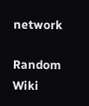network

Random Wiki